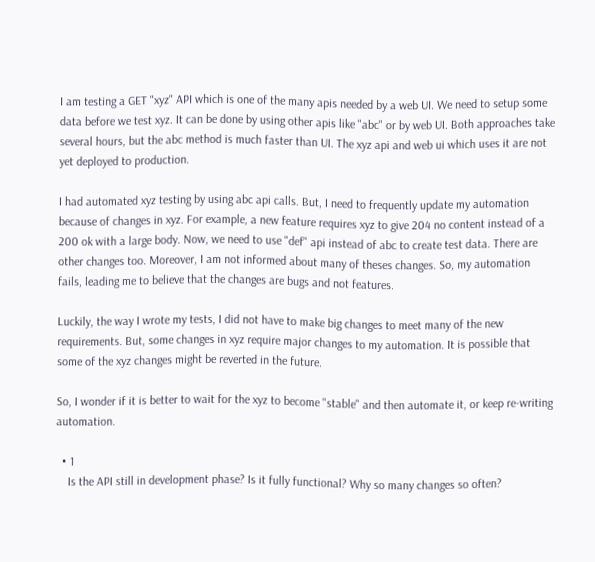I am testing a GET "xyz" API which is one of the many apis needed by a web UI. We need to setup some data before we test xyz. It can be done by using other apis like "abc" or by web UI. Both approaches take several hours, but the abc method is much faster than UI. The xyz api and web ui which uses it are not yet deployed to production.

I had automated xyz testing by using abc api calls. But, I need to frequently update my automation because of changes in xyz. For example, a new feature requires xyz to give 204 no content instead of a 200 ok with a large body. Now, we need to use "def" api instead of abc to create test data. There are other changes too. Moreover, I am not informed about many of theses changes. So, my automation fails, leading me to believe that the changes are bugs and not features.

Luckily, the way I wrote my tests, I did not have to make big changes to meet many of the new requirements. But, some changes in xyz require major changes to my automation. It is possible that some of the xyz changes might be reverted in the future.

So, I wonder if it is better to wait for the xyz to become "stable" and then automate it, or keep re-writing automation.

  • 1
    Is the API still in development phase? Is it fully functional? Why so many changes so often?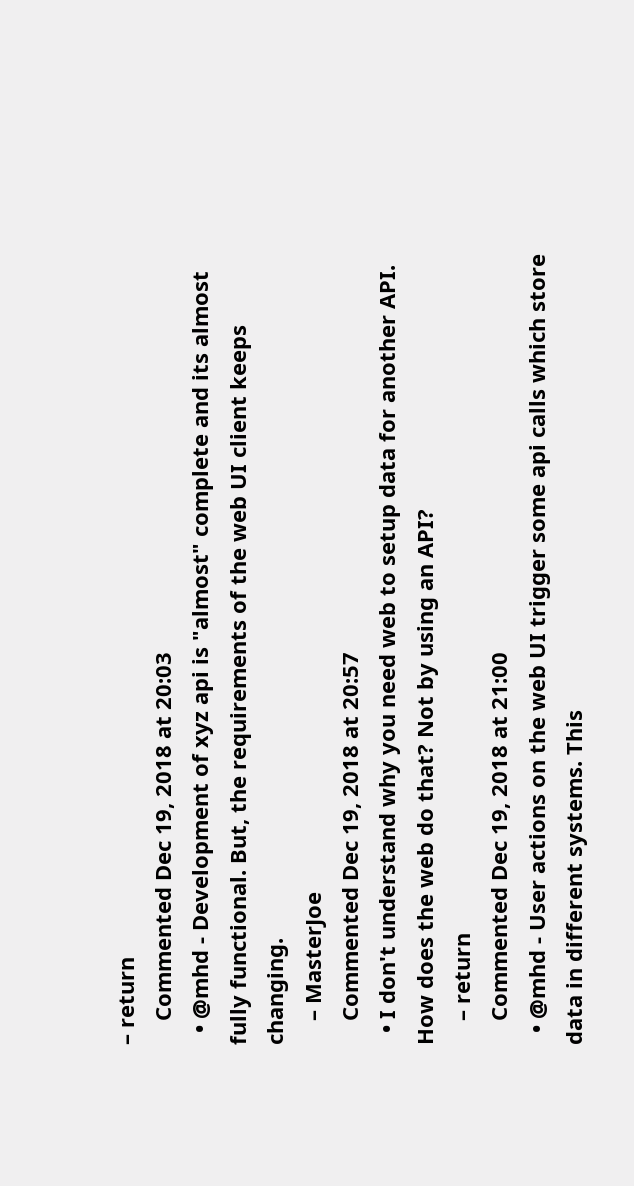– return
    Commented Dec 19, 2018 at 20:03
  • @mhd - Development of xyz api is "almost" complete and its almost fully functional. But, the requirements of the web UI client keeps changing.
    – MasterJoe
    Commented Dec 19, 2018 at 20:57
  • I don't understand why you need web to setup data for another API. How does the web do that? Not by using an API?
    – return
    Commented Dec 19, 2018 at 21:00
  • @mhd - User actions on the web UI trigger some api calls which store data in different systems. This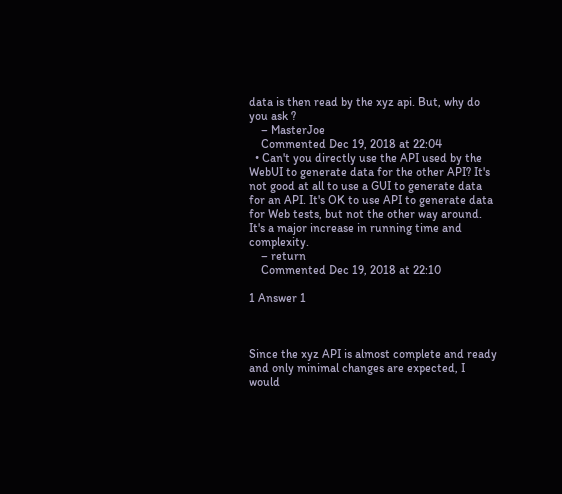data is then read by the xyz api. But, why do you ask ?
    – MasterJoe
    Commented Dec 19, 2018 at 22:04
  • Can't you directly use the API used by the WebUI to generate data for the other API? It's not good at all to use a GUI to generate data for an API. It's OK to use API to generate data for Web tests, but not the other way around. It's a major increase in running time and complexity.
    – return
    Commented Dec 19, 2018 at 22:10

1 Answer 1



Since the xyz API is almost complete and ready and only minimal changes are expected, I would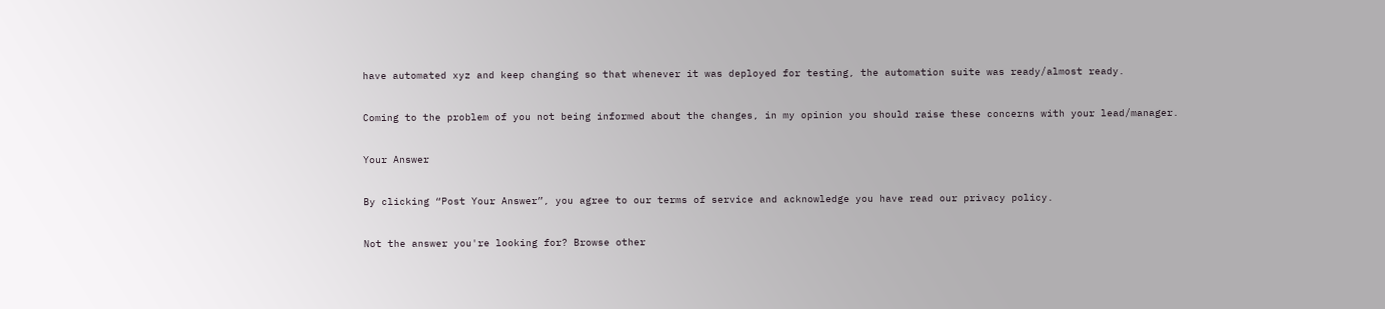have automated xyz and keep changing so that whenever it was deployed for testing, the automation suite was ready/almost ready.

Coming to the problem of you not being informed about the changes, in my opinion you should raise these concerns with your lead/manager.

Your Answer

By clicking “Post Your Answer”, you agree to our terms of service and acknowledge you have read our privacy policy.

Not the answer you're looking for? Browse other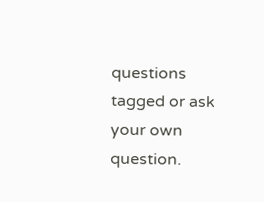questions tagged or ask your own question.